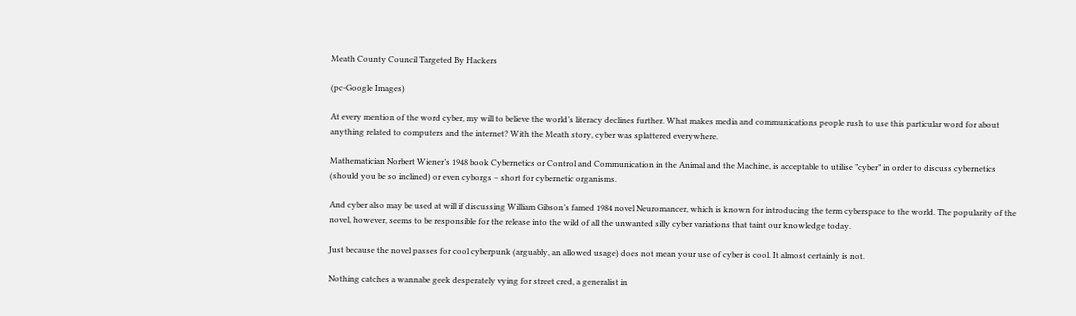Meath County Council Targeted By Hackers

(pc-Google Images)

At every mention of the word cyber, my will to believe the world’s literacy declines further. What makes media and communications people rush to use this particular word for about anything related to computers and the internet? With the Meath story, cyber was splattered everywhere.

Mathematician Norbert Wiener’s 1948 book Cybernetics or Control and Communication in the Animal and the Machine, is acceptable to utilise ”cyber” in order to discuss cybernetics (should you be so inclined) or even cyborgs – short for cybernetic organisms.

And cyber also may be used at will if discussing William Gibson’s famed 1984 novel Neuromancer, which is known for introducing the term cyberspace to the world. The popularity of the novel, however, seems to be responsible for the release into the wild of all the unwanted silly cyber variations that taint our knowledge today.

Just because the novel passes for cool cyberpunk (arguably, an allowed usage) does not mean your use of cyber is cool. It almost certainly is not.

Nothing catches a wannabe geek desperately vying for street cred, a generalist in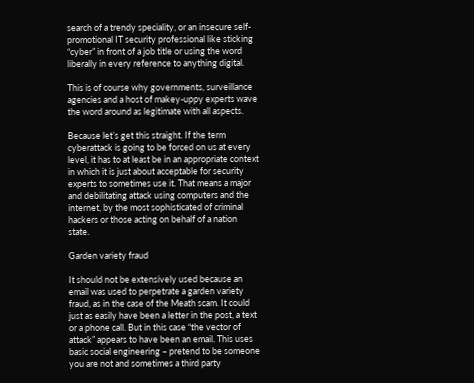search of a trendy speciality, or an insecure self-promotional IT security professional like sticking “cyber” in front of a job title or using the word liberally in every reference to anything digital.

This is of course why governments, surveillance agencies and a host of makey-uppy experts wave the word around as legitimate with all aspects.

Because let’s get this straight. If the term cyberattack is going to be forced on us at every level, it has to at least be in an appropriate context in which it is just about acceptable for security experts to sometimes use it. That means a major and debilitating attack using computers and the internet, by the most sophisticated of criminal hackers or those acting on behalf of a nation state.

Garden variety fraud

It should not be extensively used because an email was used to perpetrate a garden variety fraud, as in the case of the Meath scam. It could just as easily have been a letter in the post, a text or a phone call. But in this case “the vector of attack” appears to have been an email. This uses basic social engineering – pretend to be someone you are not and sometimes a third party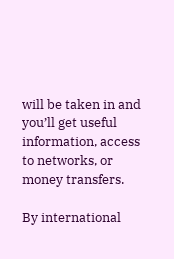will be taken in and you’ll get useful information, access to networks, or money transfers.

By international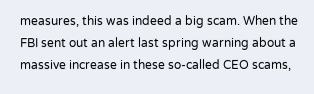measures, this was indeed a big scam. When the FBI sent out an alert last spring warning about a massive increase in these so-called CEO scams,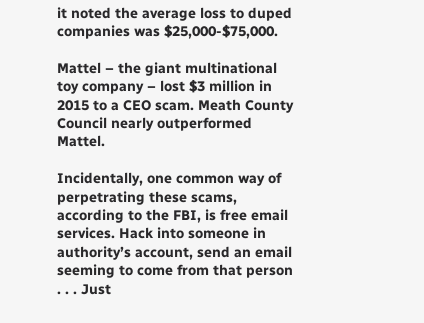it noted the average loss to duped companies was $25,000-$75,000.

Mattel – the giant multinational toy company – lost $3 million in 2015 to a CEO scam. Meath County Council nearly outperformed Mattel.

Incidentally, one common way of perpetrating these scams, according to the FBI, is free email services. Hack into someone in authority’s account, send an email seeming to come from that person . . . Just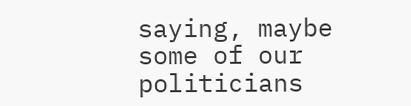saying, maybe some of our politicians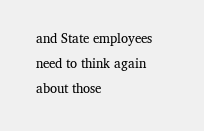and State employees need to think again about those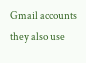Gmail accounts they also use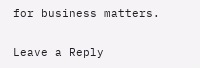for business matters.

Leave a Reply